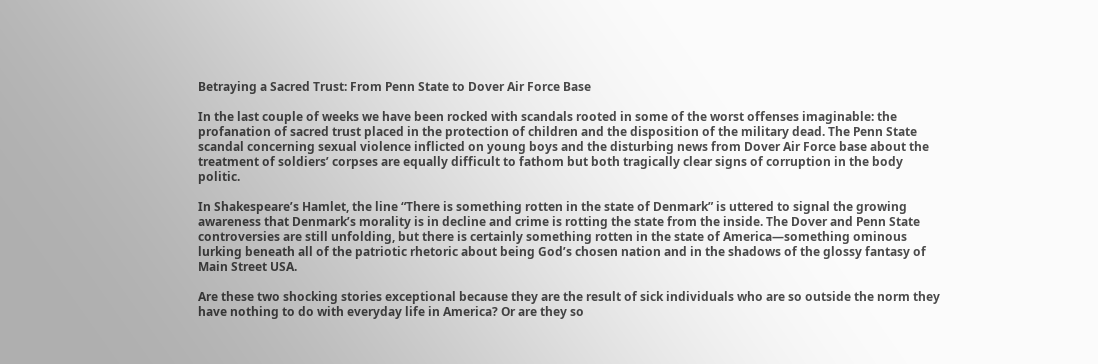Betraying a Sacred Trust: From Penn State to Dover Air Force Base

In the last couple of weeks we have been rocked with scandals rooted in some of the worst offenses imaginable: the profanation of sacred trust placed in the protection of children and the disposition of the military dead. The Penn State scandal concerning sexual violence inflicted on young boys and the disturbing news from Dover Air Force base about the treatment of soldiers’ corpses are equally difficult to fathom but both tragically clear signs of corruption in the body politic.

In Shakespeare’s Hamlet, the line “There is something rotten in the state of Denmark” is uttered to signal the growing awareness that Denmark’s morality is in decline and crime is rotting the state from the inside. The Dover and Penn State controversies are still unfolding, but there is certainly something rotten in the state of America—something ominous lurking beneath all of the patriotic rhetoric about being God’s chosen nation and in the shadows of the glossy fantasy of Main Street USA.

Are these two shocking stories exceptional because they are the result of sick individuals who are so outside the norm they have nothing to do with everyday life in America? Or are they so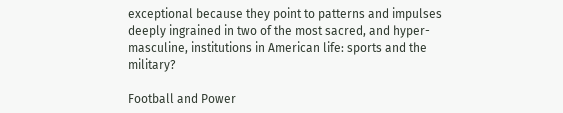exceptional because they point to patterns and impulses deeply ingrained in two of the most sacred, and hyper-masculine, institutions in American life: sports and the military?

Football and Power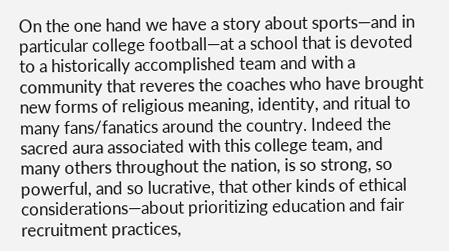On the one hand we have a story about sports—and in particular college football—at a school that is devoted to a historically accomplished team and with a community that reveres the coaches who have brought new forms of religious meaning, identity, and ritual to many fans/fanatics around the country. Indeed the sacred aura associated with this college team, and many others throughout the nation, is so strong, so powerful, and so lucrative, that other kinds of ethical considerations—about prioritizing education and fair recruitment practices,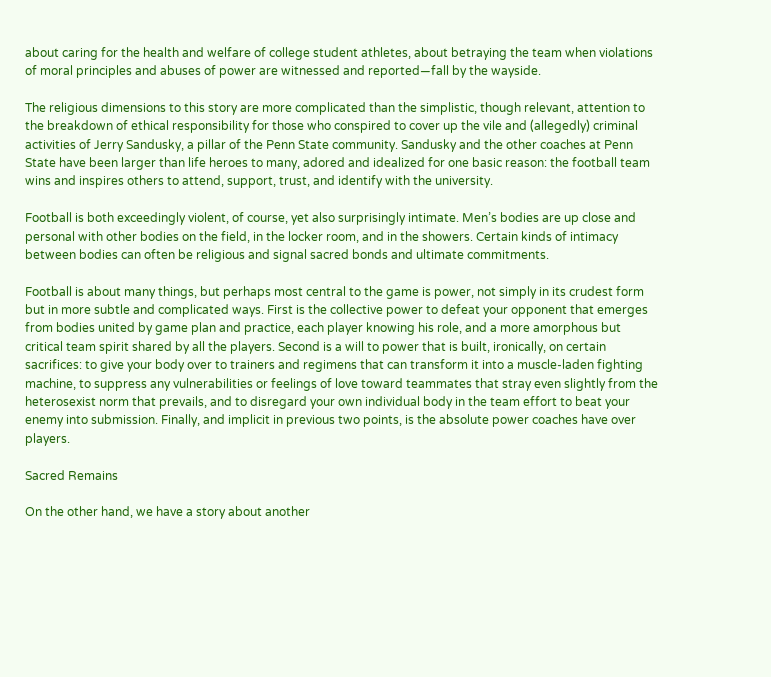about caring for the health and welfare of college student athletes, about betraying the team when violations of moral principles and abuses of power are witnessed and reported—fall by the wayside.

The religious dimensions to this story are more complicated than the simplistic, though relevant, attention to the breakdown of ethical responsibility for those who conspired to cover up the vile and (allegedly) criminal activities of Jerry Sandusky, a pillar of the Penn State community. Sandusky and the other coaches at Penn State have been larger than life heroes to many, adored and idealized for one basic reason: the football team wins and inspires others to attend, support, trust, and identify with the university.

Football is both exceedingly violent, of course, yet also surprisingly intimate. Men’s bodies are up close and personal with other bodies on the field, in the locker room, and in the showers. Certain kinds of intimacy between bodies can often be religious and signal sacred bonds and ultimate commitments.

Football is about many things, but perhaps most central to the game is power, not simply in its crudest form but in more subtle and complicated ways. First is the collective power to defeat your opponent that emerges from bodies united by game plan and practice, each player knowing his role, and a more amorphous but critical team spirit shared by all the players. Second is a will to power that is built, ironically, on certain sacrifices: to give your body over to trainers and regimens that can transform it into a muscle-laden fighting machine, to suppress any vulnerabilities or feelings of love toward teammates that stray even slightly from the heterosexist norm that prevails, and to disregard your own individual body in the team effort to beat your enemy into submission. Finally, and implicit in previous two points, is the absolute power coaches have over players.

Sacred Remains

On the other hand, we have a story about another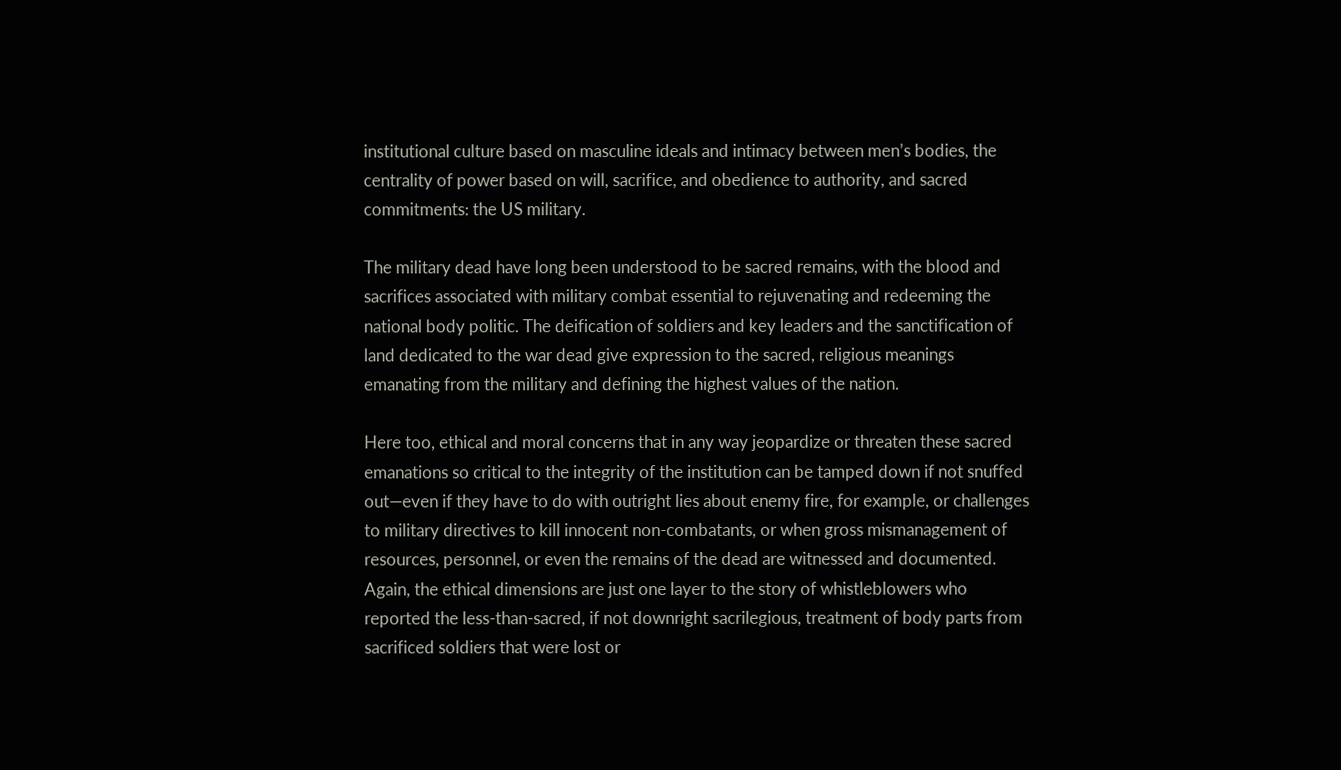institutional culture based on masculine ideals and intimacy between men’s bodies, the centrality of power based on will, sacrifice, and obedience to authority, and sacred commitments: the US military.

The military dead have long been understood to be sacred remains, with the blood and sacrifices associated with military combat essential to rejuvenating and redeeming the national body politic. The deification of soldiers and key leaders and the sanctification of land dedicated to the war dead give expression to the sacred, religious meanings emanating from the military and defining the highest values of the nation.

Here too, ethical and moral concerns that in any way jeopardize or threaten these sacred emanations so critical to the integrity of the institution can be tamped down if not snuffed out—even if they have to do with outright lies about enemy fire, for example, or challenges to military directives to kill innocent non-combatants, or when gross mismanagement of resources, personnel, or even the remains of the dead are witnessed and documented. Again, the ethical dimensions are just one layer to the story of whistleblowers who reported the less-than-sacred, if not downright sacrilegious, treatment of body parts from sacrificed soldiers that were lost or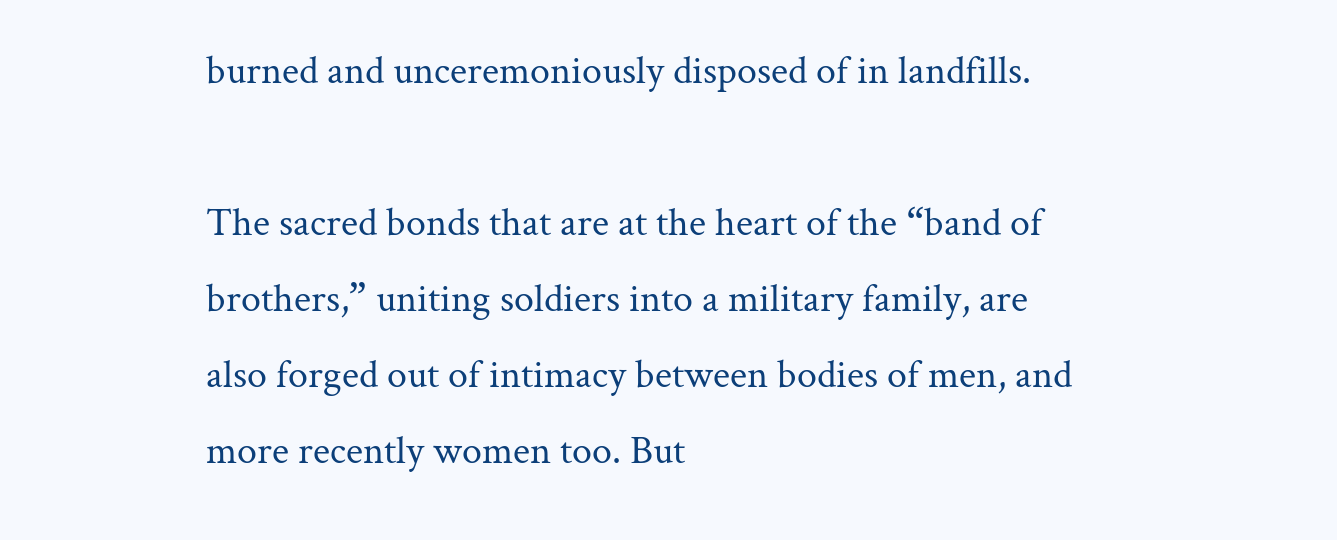burned and unceremoniously disposed of in landfills.

The sacred bonds that are at the heart of the “band of brothers,” uniting soldiers into a military family, are also forged out of intimacy between bodies of men, and more recently women too. But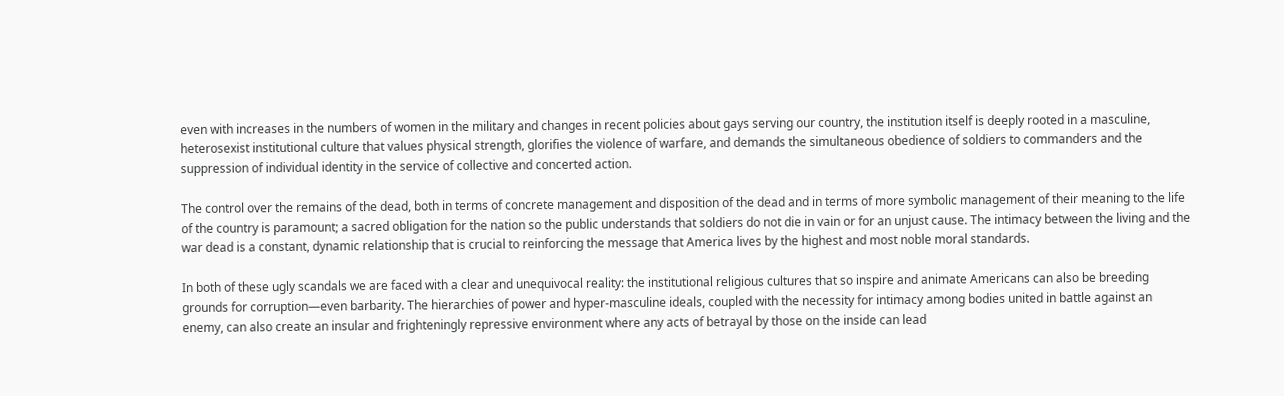even with increases in the numbers of women in the military and changes in recent policies about gays serving our country, the institution itself is deeply rooted in a masculine, heterosexist institutional culture that values physical strength, glorifies the violence of warfare, and demands the simultaneous obedience of soldiers to commanders and the suppression of individual identity in the service of collective and concerted action.

The control over the remains of the dead, both in terms of concrete management and disposition of the dead and in terms of more symbolic management of their meaning to the life of the country is paramount; a sacred obligation for the nation so the public understands that soldiers do not die in vain or for an unjust cause. The intimacy between the living and the war dead is a constant, dynamic relationship that is crucial to reinforcing the message that America lives by the highest and most noble moral standards.

In both of these ugly scandals we are faced with a clear and unequivocal reality: the institutional religious cultures that so inspire and animate Americans can also be breeding grounds for corruption—even barbarity. The hierarchies of power and hyper-masculine ideals, coupled with the necessity for intimacy among bodies united in battle against an enemy, can also create an insular and frighteningly repressive environment where any acts of betrayal by those on the inside can lead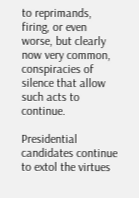to reprimands, firing, or even worse, but clearly now very common, conspiracies of silence that allow such acts to continue.

Presidential candidates continue to extol the virtues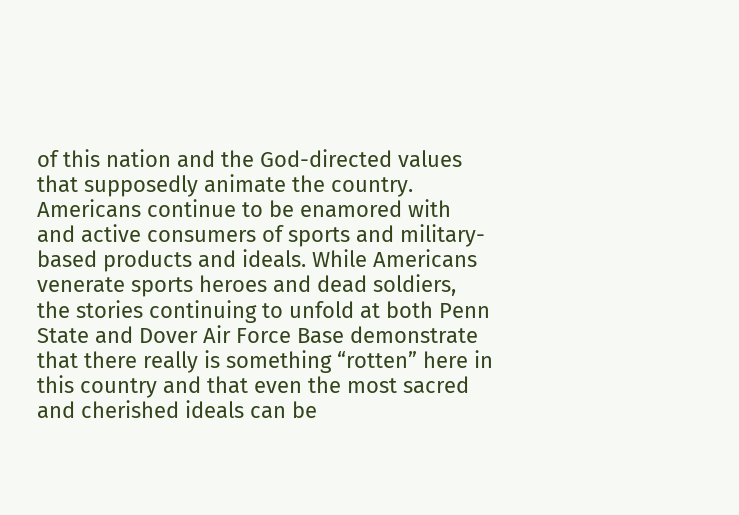of this nation and the God-directed values that supposedly animate the country. Americans continue to be enamored with and active consumers of sports and military-based products and ideals. While Americans venerate sports heroes and dead soldiers, the stories continuing to unfold at both Penn State and Dover Air Force Base demonstrate that there really is something “rotten” here in this country and that even the most sacred and cherished ideals can be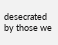desecrated by those we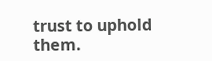trust to uphold them.